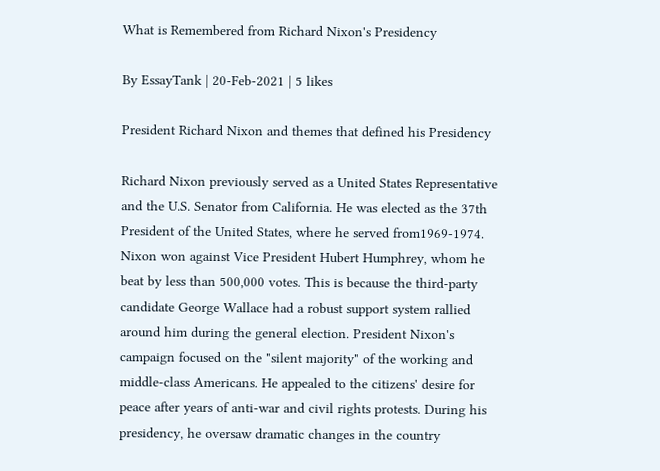What is Remembered from Richard Nixon's Presidency

By EssayTank | 20-Feb-2021 | 5 likes

President Richard Nixon and themes that defined his Presidency

Richard Nixon previously served as a United States Representative and the U.S. Senator from California. He was elected as the 37th President of the United States, where he served from1969-1974. Nixon won against Vice President Hubert Humphrey, whom he beat by less than 500,000 votes. This is because the third-party candidate George Wallace had a robust support system rallied around him during the general election. President Nixon's campaign focused on the "silent majority" of the working and middle-class Americans. He appealed to the citizens' desire for peace after years of anti-war and civil rights protests. During his presidency, he oversaw dramatic changes in the country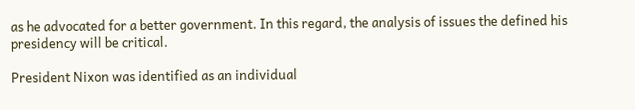as he advocated for a better government. In this regard, the analysis of issues the defined his presidency will be critical.

President Nixon was identified as an individual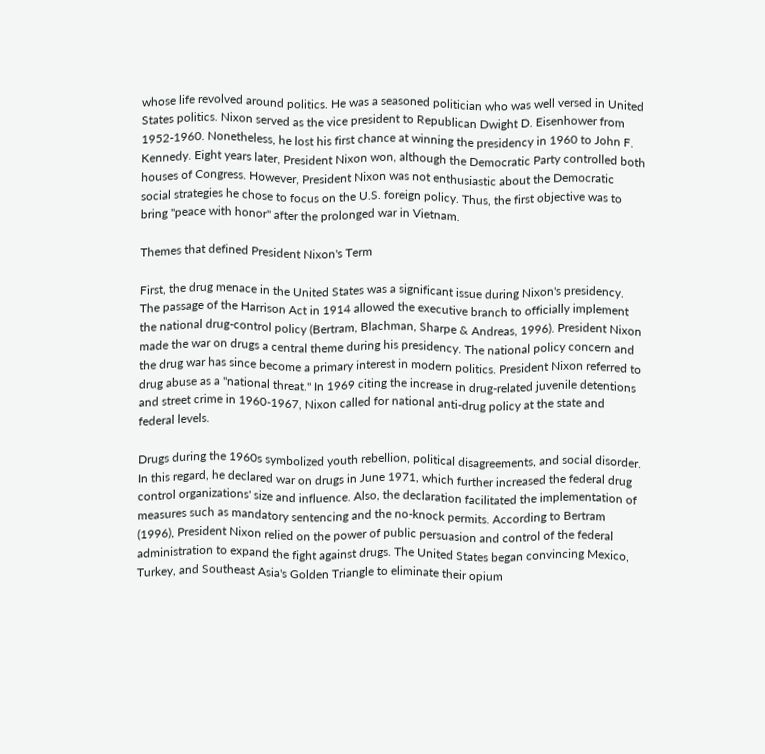whose life revolved around politics. He was a seasoned politician who was well versed in United States politics. Nixon served as the vice president to Republican Dwight D. Eisenhower from 1952-1960. Nonetheless, he lost his first chance at winning the presidency in 1960 to John F. Kennedy. Eight years later, President Nixon won, although the Democratic Party controlled both houses of Congress. However, President Nixon was not enthusiastic about the Democratic social strategies he chose to focus on the U.S. foreign policy. Thus, the first objective was to bring "peace with honor" after the prolonged war in Vietnam.

Themes that defined President Nixon's Term

First, the drug menace in the United States was a significant issue during Nixon's presidency. The passage of the Harrison Act in 1914 allowed the executive branch to officially implement the national drug-control policy (Bertram, Blachman, Sharpe & Andreas, 1996). President Nixon made the war on drugs a central theme during his presidency. The national policy concern and the drug war has since become a primary interest in modern politics. President Nixon referred to drug abuse as a "national threat." In 1969 citing the increase in drug-related juvenile detentions and street crime in 1960-1967, Nixon called for national anti-drug policy at the state and federal levels.

Drugs during the 1960s symbolized youth rebellion, political disagreements, and social disorder. In this regard, he declared war on drugs in June 1971, which further increased the federal drug control organizations' size and influence. Also, the declaration facilitated the implementation of measures such as mandatory sentencing and the no-knock permits. According to Bertram (1996), President Nixon relied on the power of public persuasion and control of the federal administration to expand the fight against drugs. The United States began convincing Mexico, Turkey, and Southeast Asia's Golden Triangle to eliminate their opium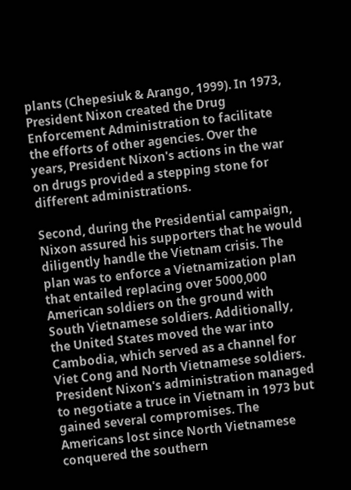plants (Chepesiuk & Arango, 1999). In 1973, President Nixon created the Drug Enforcement Administration to facilitate the efforts of other agencies. Over the years, President Nixon's actions in the war on drugs provided a stepping stone for different administrations.

Second, during the Presidential campaign, Nixon assured his supporters that he would diligently handle the Vietnam crisis. The plan was to enforce a Vietnamization plan that entailed replacing over 5000,000 American soldiers on the ground with South Vietnamese soldiers. Additionally, the United States moved the war into Cambodia, which served as a channel for Viet Cong and North Vietnamese soldiers. President Nixon's administration managed to negotiate a truce in Vietnam in 1973 but gained several compromises. The Americans lost since North Vietnamese conquered the southern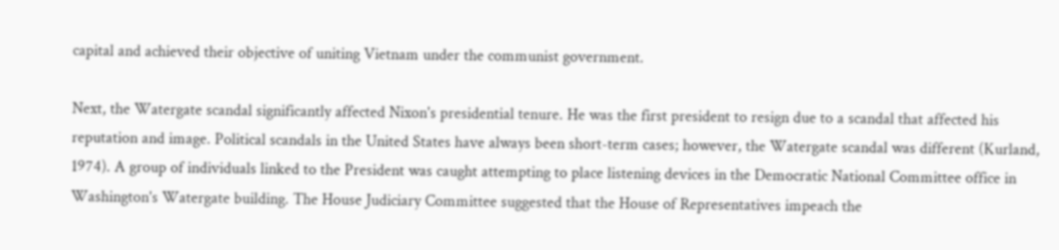capital and achieved their objective of uniting Vietnam under the communist government.

Next, the Watergate scandal significantly affected Nixon's presidential tenure. He was the first president to resign due to a scandal that affected his reputation and image. Political scandals in the United States have always been short-term cases; however, the Watergate scandal was different (Kurland, 1974). A group of individuals linked to the President was caught attempting to place listening devices in the Democratic National Committee office in Washington's Watergate building. The House Judiciary Committee suggested that the House of Representatives impeach the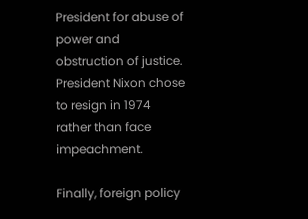President for abuse of power and obstruction of justice. President Nixon chose to resign in 1974 rather than face impeachment.

Finally, foreign policy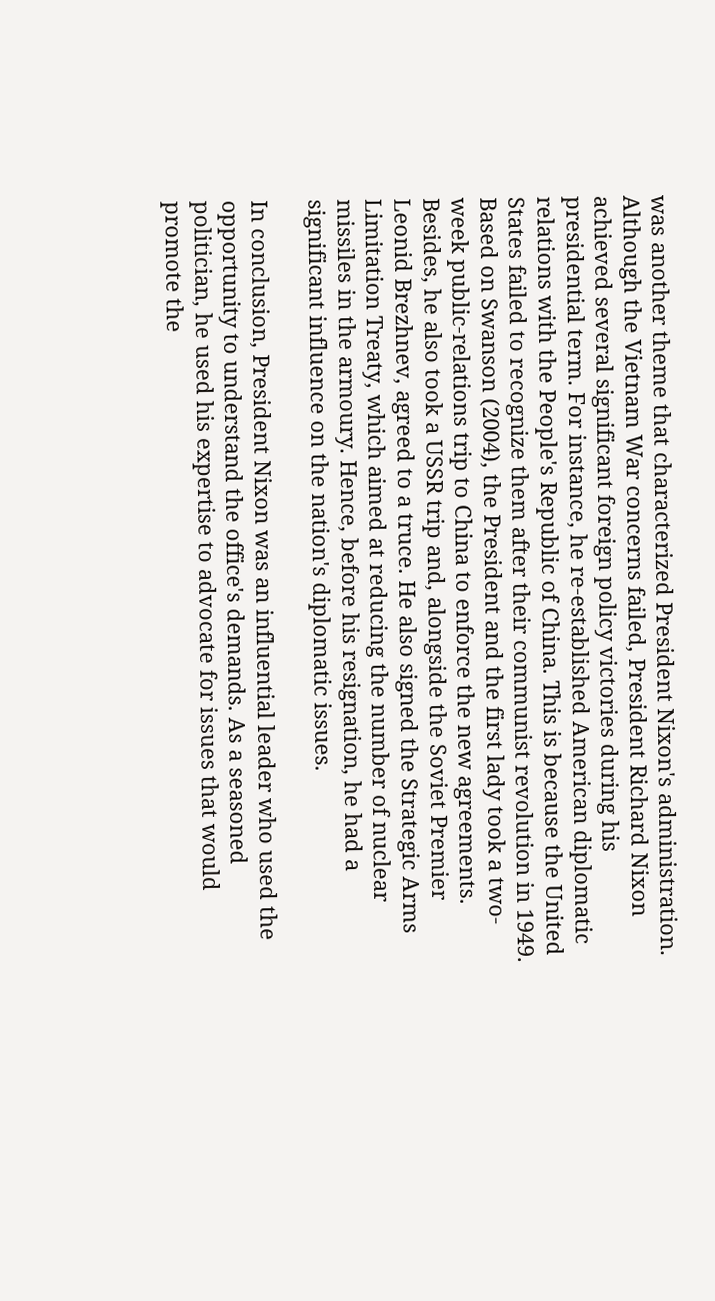was another theme that characterized President Nixon's administration. Although the Vietnam War concerns failed, President Richard Nixon achieved several significant foreign policy victories during his presidential term. For instance, he re-established American diplomatic relations with the People's Republic of China. This is because the United States failed to recognize them after their communist revolution in 1949. Based on Swanson (2004), the President and the first lady took a two-week public-relations trip to China to enforce the new agreements. Besides, he also took a USSR trip and, alongside the Soviet Premier Leonid Brezhnev, agreed to a truce. He also signed the Strategic Arms Limitation Treaty, which aimed at reducing the number of nuclear missiles in the armoury. Hence, before his resignation, he had a significant influence on the nation's diplomatic issues.

In conclusion, President Nixon was an influential leader who used the opportunity to understand the office's demands. As a seasoned politician, he used his expertise to advocate for issues that would promote the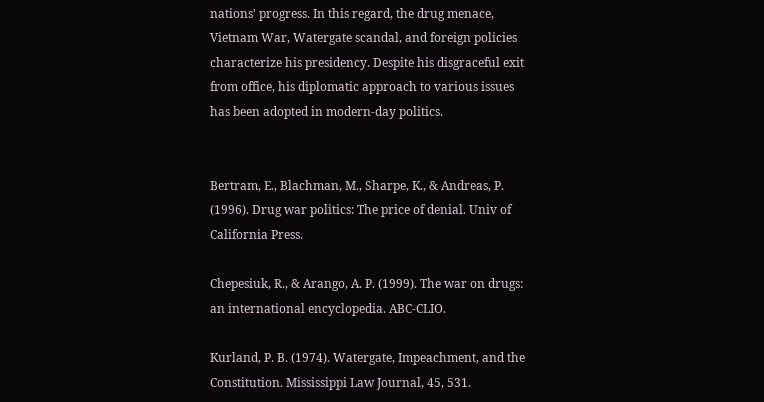nations' progress. In this regard, the drug menace, Vietnam War, Watergate scandal, and foreign policies characterize his presidency. Despite his disgraceful exit from office, his diplomatic approach to various issues has been adopted in modern-day politics.


Bertram, E., Blachman, M., Sharpe, K., & Andreas, P. (1996). Drug war politics: The price of denial. Univ of California Press.

Chepesiuk, R., & Arango, A. P. (1999). The war on drugs: an international encyclopedia. ABC-CLIO.

Kurland, P. B. (1974). Watergate, Impeachment, and the Constitution. Mississippi Law Journal, 45, 531.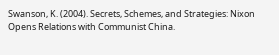Swanson, K. (2004). Secrets, Schemes, and Strategies: Nixon Opens Relations with Communist China.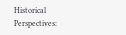Historical Perspectives: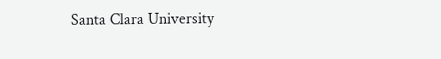Santa Clara University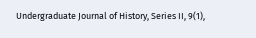Undergraduate Journal of History, Series II, 9(1),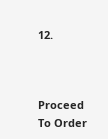12.



Proceed To Order